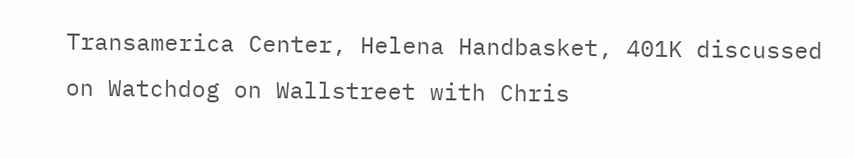Transamerica Center, Helena Handbasket, 401K discussed on Watchdog on Wallstreet with Chris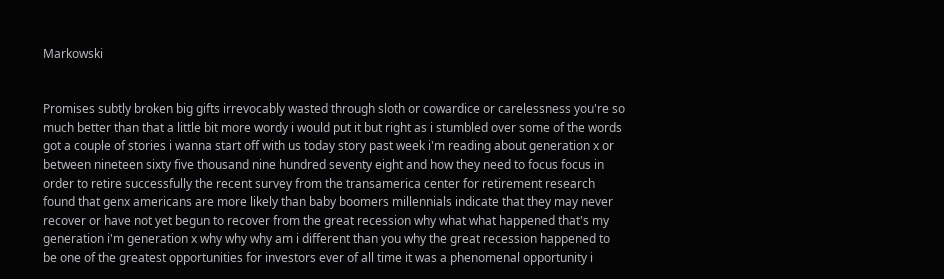Markowski


Promises subtly broken big gifts irrevocably wasted through sloth or cowardice or carelessness you're so much better than that a little bit more wordy i would put it but right as i stumbled over some of the words got a couple of stories i wanna start off with us today story past week i'm reading about generation x or between nineteen sixty five thousand nine hundred seventy eight and how they need to focus focus in order to retire successfully the recent survey from the transamerica center for retirement research found that genx americans are more likely than baby boomers millennials indicate that they may never recover or have not yet begun to recover from the great recession why what what happened that's my generation i'm generation x why why why am i different than you why the great recession happened to be one of the greatest opportunities for investors ever of all time it was a phenomenal opportunity i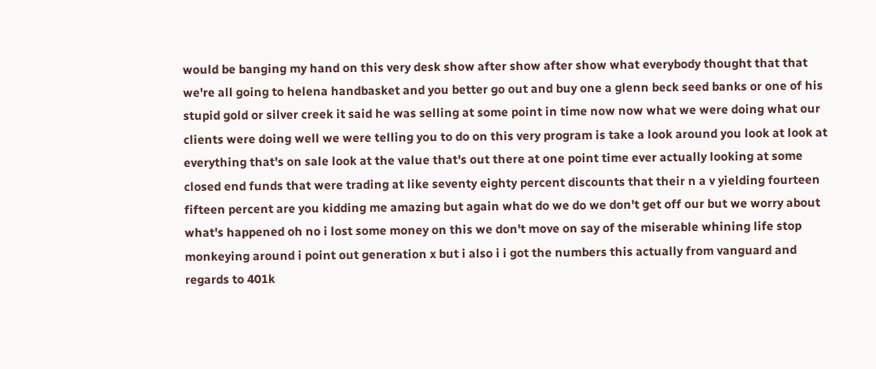would be banging my hand on this very desk show after show after show what everybody thought that that we're all going to helena handbasket and you better go out and buy one a glenn beck seed banks or one of his stupid gold or silver creek it said he was selling at some point in time now now what we were doing what our clients were doing well we were telling you to do on this very program is take a look around you look at look at everything that's on sale look at the value that's out there at one point time ever actually looking at some closed end funds that were trading at like seventy eighty percent discounts that their n a v yielding fourteen fifteen percent are you kidding me amazing but again what do we do we don't get off our but we worry about what's happened oh no i lost some money on this we don't move on say of the miserable whining life stop monkeying around i point out generation x but i also i i got the numbers this actually from vanguard and regards to 401k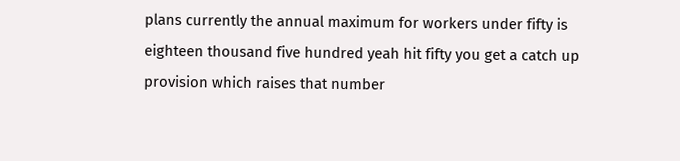plans currently the annual maximum for workers under fifty is eighteen thousand five hundred yeah hit fifty you get a catch up provision which raises that number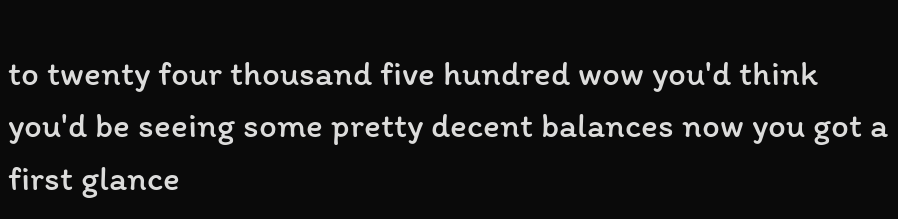to twenty four thousand five hundred wow you'd think you'd be seeing some pretty decent balances now you got a first glance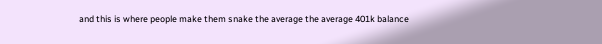and this is where people make them snake the average the average 401k balance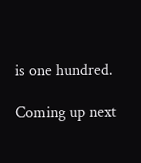is one hundred.

Coming up next